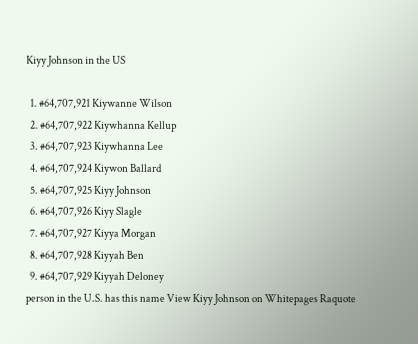Kiyy Johnson in the US

  1. #64,707,921 Kiywanne Wilson
  2. #64,707,922 Kiywhanna Kellup
  3. #64,707,923 Kiywhanna Lee
  4. #64,707,924 Kiywon Ballard
  5. #64,707,925 Kiyy Johnson
  6. #64,707,926 Kiyy Slagle
  7. #64,707,927 Kiyya Morgan
  8. #64,707,928 Kiyyah Ben
  9. #64,707,929 Kiyyah Deloney
person in the U.S. has this name View Kiyy Johnson on Whitepages Raquote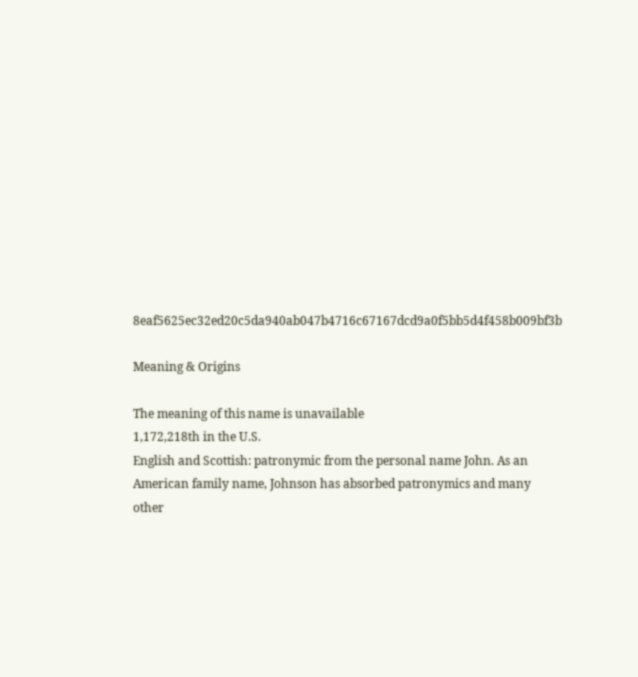8eaf5625ec32ed20c5da940ab047b4716c67167dcd9a0f5bb5d4f458b009bf3b

Meaning & Origins

The meaning of this name is unavailable
1,172,218th in the U.S.
English and Scottish: patronymic from the personal name John. As an American family name, Johnson has absorbed patronymics and many other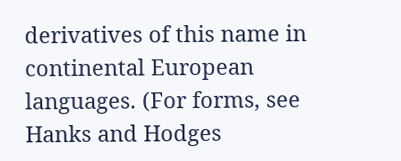derivatives of this name in continental European languages. (For forms, see Hanks and Hodges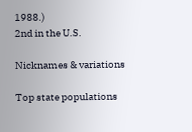1988.)
2nd in the U.S.

Nicknames & variations

Top state populations